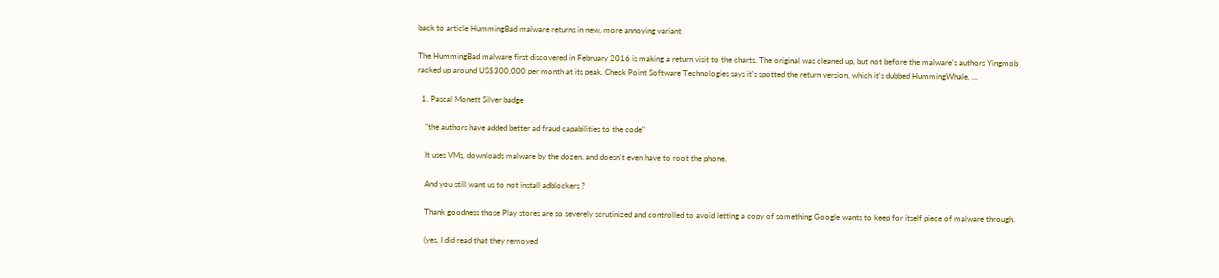back to article HummingBad malware returns in new, more annoying variant

The HummingBad malware first discovered in February 2016 is making a return visit to the charts. The original was cleaned up, but not before the malware's authors Yingmob racked up around US$300,000 per month at its peak. Check Point Software Technologies says it's spotted the return version, which it's dubbed HummingWhale, …

  1. Pascal Monett Silver badge

    "the authors have added better ad fraud capabilities to the code"

    It uses VMs, downloads malware by the dozen, and doesn't even have to root the phone.

    And you still want us to not install adblockers ?

    Thank goodness those Play stores are so severely scrutinized and controlled to avoid letting a copy of something Google wants to keep for itself piece of malware through.

    (yes, I did read that they removed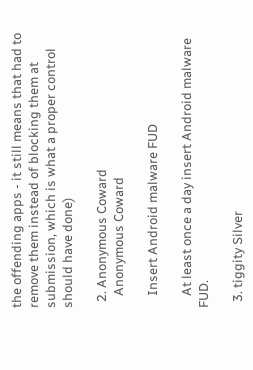the offending apps - it still means that had to remove them instead of blocking them at submission, which is what a proper control should have done)

  2. Anonymous Coward
    Anonymous Coward

    Insert Android malware FUD

    At least once a day insert Android malware FUD.

  3. tiggity Silver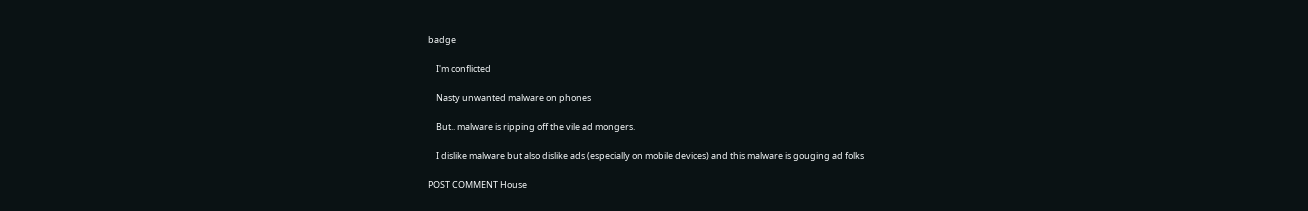badge

    I'm conflicted

    Nasty unwanted malware on phones

    But.. malware is ripping off the vile ad mongers.

    I dislike malware but also dislike ads (especially on mobile devices) and this malware is gouging ad folks

POST COMMENT House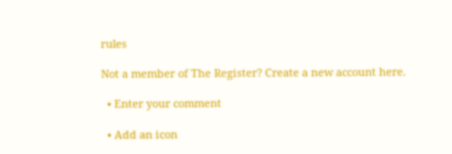rules

Not a member of The Register? Create a new account here.

  • Enter your comment

  • Add an icon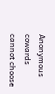Anonymous cowards cannot choose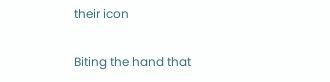their icon

Biting the hand that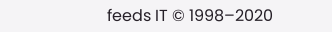feeds IT © 1998–2020